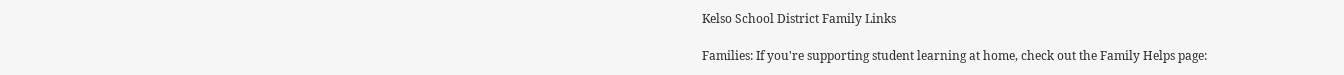Kelso School District Family Links

Families: If you're supporting student learning at home, check out the Family Helps page: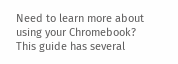Need to learn more about using your Chromebook? This guide has several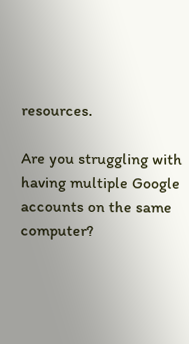resources.

Are you struggling with having multiple Google accounts on the same computer?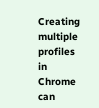Creating multiple profiles in Chrome can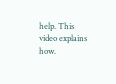help. This video explains how.